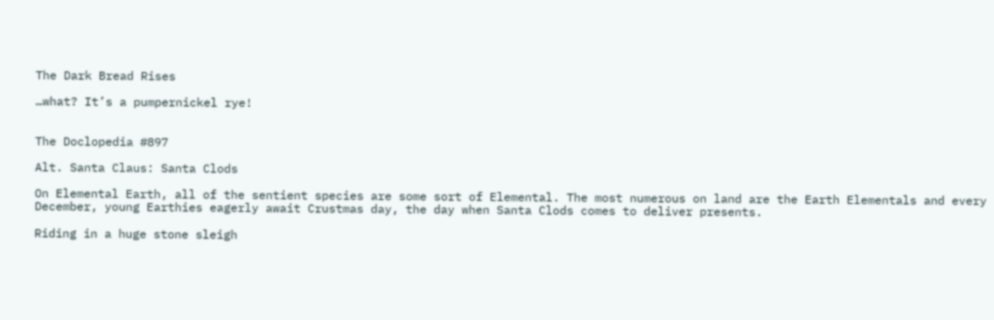The Dark Bread Rises

…what? It’s a pumpernickel rye!


The Doclopedia #897

Alt. Santa Claus: Santa Clods

On Elemental Earth, all of the sentient species are some sort of Elemental. The most numerous on land are the Earth Elementals and every December, young Earthies eagerly await Crustmas day, the day when Santa Clods comes to deliver presents.

Riding in a huge stone sleigh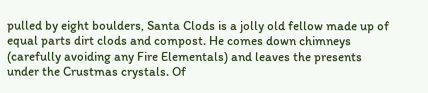pulled by eight boulders, Santa Clods is a jolly old fellow made up of equal parts dirt clods and compost. He comes down chimneys (carefully avoiding any Fire Elementals) and leaves the presents under the Crustmas crystals. Of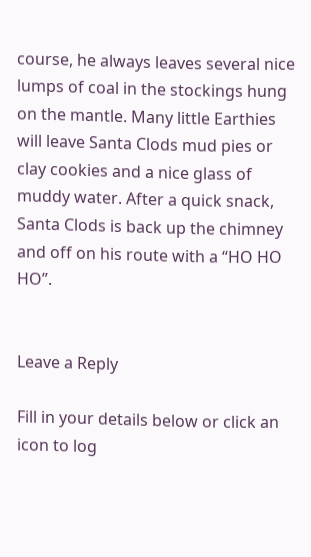course, he always leaves several nice lumps of coal in the stockings hung on the mantle. Many little Earthies will leave Santa Clods mud pies or clay cookies and a nice glass of muddy water. After a quick snack, Santa Clods is back up the chimney and off on his route with a “HO HO HO”.


Leave a Reply

Fill in your details below or click an icon to log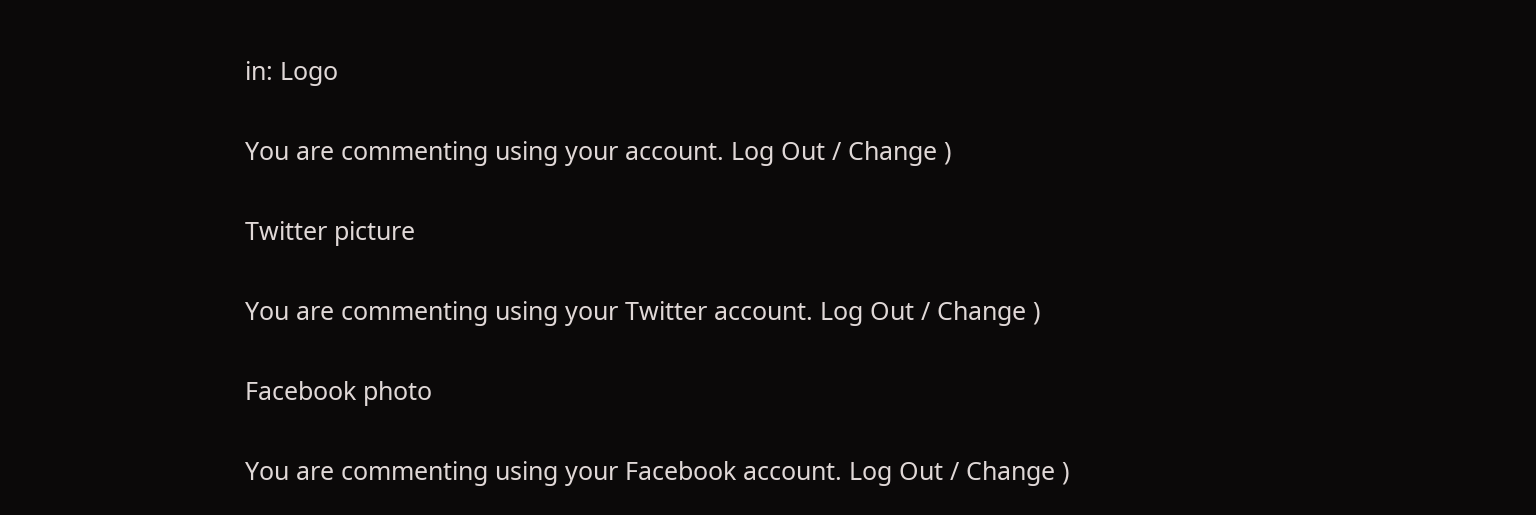in: Logo

You are commenting using your account. Log Out / Change )

Twitter picture

You are commenting using your Twitter account. Log Out / Change )

Facebook photo

You are commenting using your Facebook account. Log Out / Change )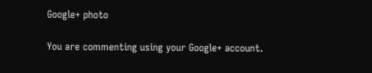Google+ photo

You are commenting using your Google+ account.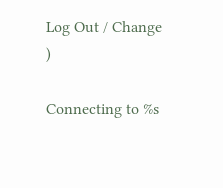Log Out / Change )

Connecting to %s